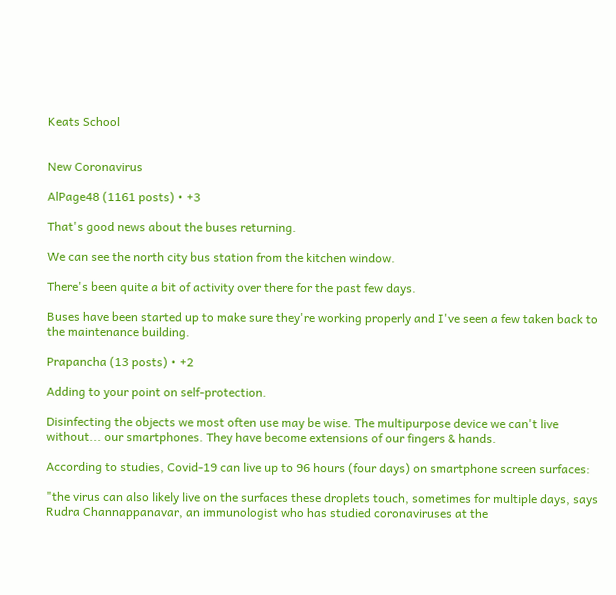Keats School


New Coronavirus

AlPage48 (1161 posts) • +3

That's good news about the buses returning.

We can see the north city bus station from the kitchen window.

There's been quite a bit of activity over there for the past few days.

Buses have been started up to make sure they're working properly and I've seen a few taken back to the maintenance building.

Prapancha (13 posts) • +2

Adding to your point on self-protection.

Disinfecting the objects we most often use may be wise. The multipurpose device we can't live without... our smartphones. They have become extensions of our fingers & hands.

According to studies, Covid-19 can live up to 96 hours (four days) on smartphone screen surfaces:

"the virus can also likely live on the surfaces these droplets touch, sometimes for multiple days, says Rudra Channappanavar, an immunologist who has studied coronaviruses at the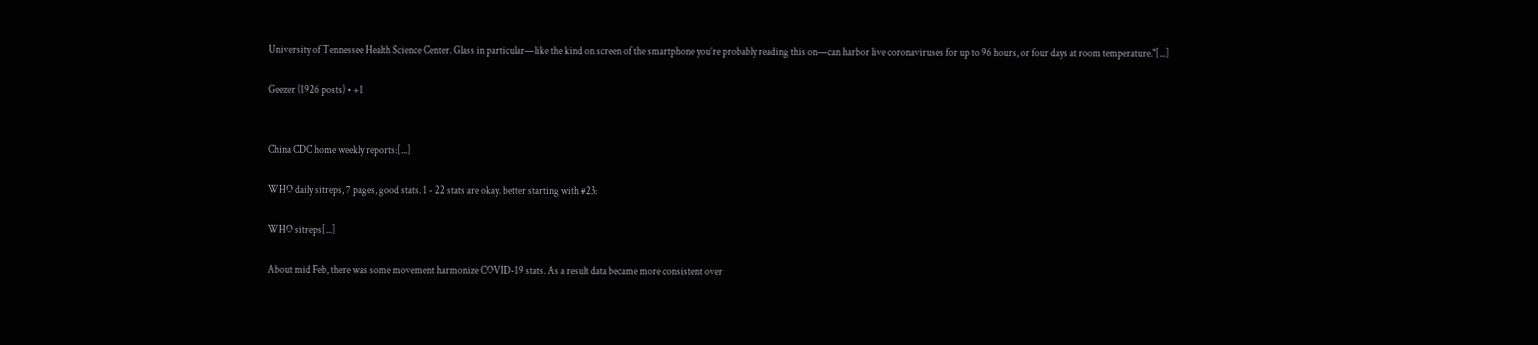University of Tennessee Health Science Center. Glass in particular—like the kind on screen of the smartphone you’re probably reading this on—can harbor live coronaviruses for up to 96 hours, or four days at room temperature."[...]

Geezer (1926 posts) • +1


China CDC home weekly reports:[...]

WHO daily sitreps, 7 pages, good stats. 1 - 22 stats are okay. better starting with #23:

WHO sitreps[...]

About mid Feb, there was some movement harmonize COVID-19 stats. As a result data became more consistent over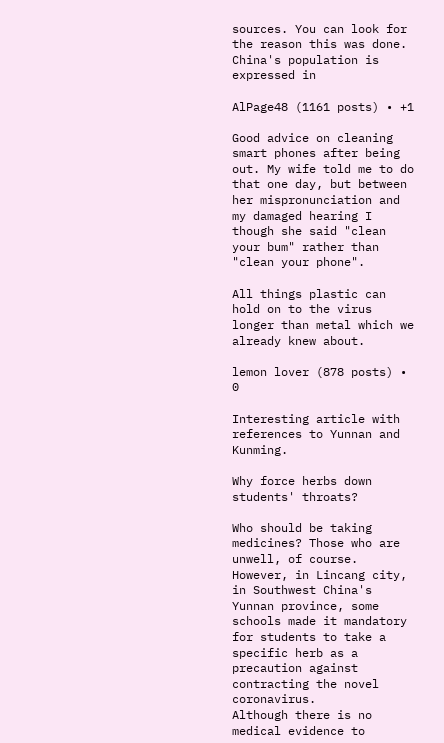sources. You can look for the reason this was done. China's population is expressed in

AlPage48 (1161 posts) • +1

Good advice on cleaning smart phones after being out. My wife told me to do that one day, but between her mispronunciation and my damaged hearing I though she said "clean your bum" rather than "clean your phone".

All things plastic can hold on to the virus longer than metal which we already knew about.

lemon lover (878 posts) • 0

Interesting article with references to Yunnan and Kunming.

Why force herbs down students' throats?

Who should be taking medicines? Those who are unwell, of course. However, in Lincang city, in Southwest China's Yunnan province, some schools made it mandatory for students to take a specific herb as a precaution against contracting the novel coronavirus.
Although there is no medical evidence to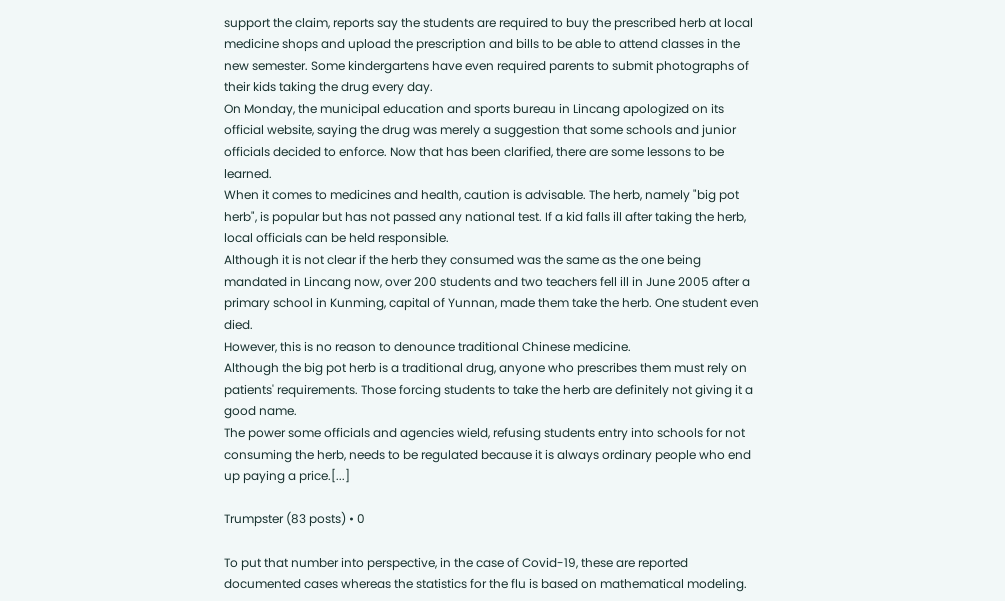support the claim, reports say the students are required to buy the prescribed herb at local medicine shops and upload the prescription and bills to be able to attend classes in the new semester. Some kindergartens have even required parents to submit photographs of their kids taking the drug every day.
On Monday, the municipal education and sports bureau in Lincang apologized on its official website, saying the drug was merely a suggestion that some schools and junior officials decided to enforce. Now that has been clarified, there are some lessons to be learned.
When it comes to medicines and health, caution is advisable. The herb, namely "big pot herb", is popular but has not passed any national test. If a kid falls ill after taking the herb, local officials can be held responsible.
Although it is not clear if the herb they consumed was the same as the one being mandated in Lincang now, over 200 students and two teachers fell ill in June 2005 after a primary school in Kunming, capital of Yunnan, made them take the herb. One student even died.
However, this is no reason to denounce traditional Chinese medicine.
Although the big pot herb is a traditional drug, anyone who prescribes them must rely on patients' requirements. Those forcing students to take the herb are definitely not giving it a good name.
The power some officials and agencies wield, refusing students entry into schools for not consuming the herb, needs to be regulated because it is always ordinary people who end up paying a price.[...]

Trumpster (83 posts) • 0

To put that number into perspective, in the case of Covid-19, these are reported documented cases whereas the statistics for the flu is based on mathematical modeling.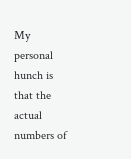My personal hunch is that the actual numbers of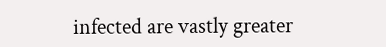infected are vastly greater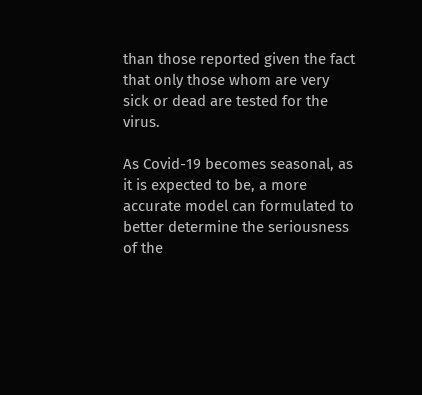than those reported given the fact that only those whom are very sick or dead are tested for the virus.

As Covid-19 becomes seasonal, as it is expected to be, a more accurate model can formulated to better determine the seriousness of the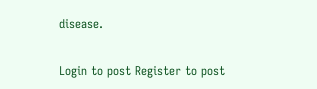disease.

Login to post Register to post